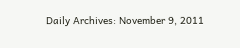Daily Archives: November 9, 2011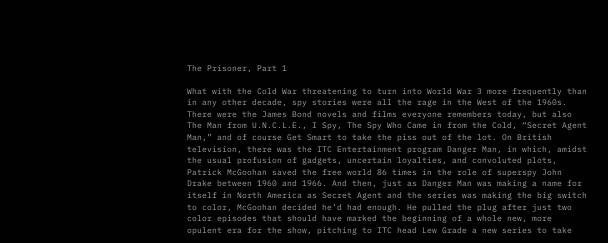The Prisoner, Part 1

What with the Cold War threatening to turn into World War 3 more frequently than in any other decade, spy stories were all the rage in the West of the 1960s. There were the James Bond novels and films everyone remembers today, but also The Man from U.N.C.L.E., I Spy, The Spy Who Came in from the Cold, “Secret Agent Man,” and of course Get Smart to take the piss out of the lot. On British television, there was the ITC Entertainment program Danger Man, in which, amidst the usual profusion of gadgets, uncertain loyalties, and convoluted plots, Patrick McGoohan saved the free world 86 times in the role of superspy John Drake between 1960 and 1966. And then, just as Danger Man was making a name for itself in North America as Secret Agent and the series was making the big switch to color, McGoohan decided he’d had enough. He pulled the plug after just two color episodes that should have marked the beginning of a whole new, more opulent era for the show, pitching to ITC head Lew Grade a new series to take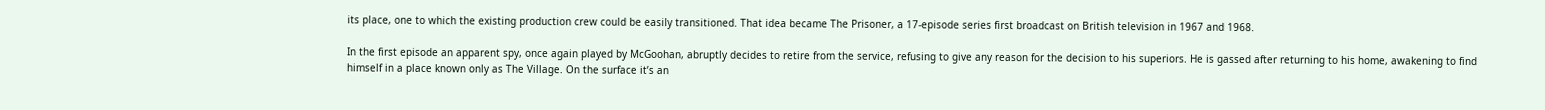its place, one to which the existing production crew could be easily transitioned. That idea became The Prisoner, a 17-episode series first broadcast on British television in 1967 and 1968.

In the first episode an apparent spy, once again played by McGoohan, abruptly decides to retire from the service, refusing to give any reason for the decision to his superiors. He is gassed after returning to his home, awakening to find himself in a place known only as The Village. On the surface it’s an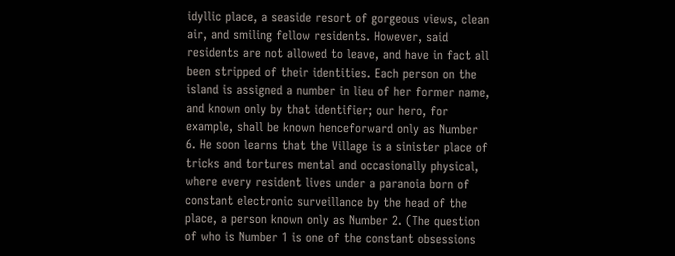idyllic place, a seaside resort of gorgeous views, clean air, and smiling fellow residents. However, said residents are not allowed to leave, and have in fact all been stripped of their identities. Each person on the island is assigned a number in lieu of her former name, and known only by that identifier; our hero, for example, shall be known henceforward only as Number 6. He soon learns that the Village is a sinister place of tricks and tortures mental and occasionally physical, where every resident lives under a paranoia born of constant electronic surveillance by the head of the place, a person known only as Number 2. (The question of who is Number 1 is one of the constant obsessions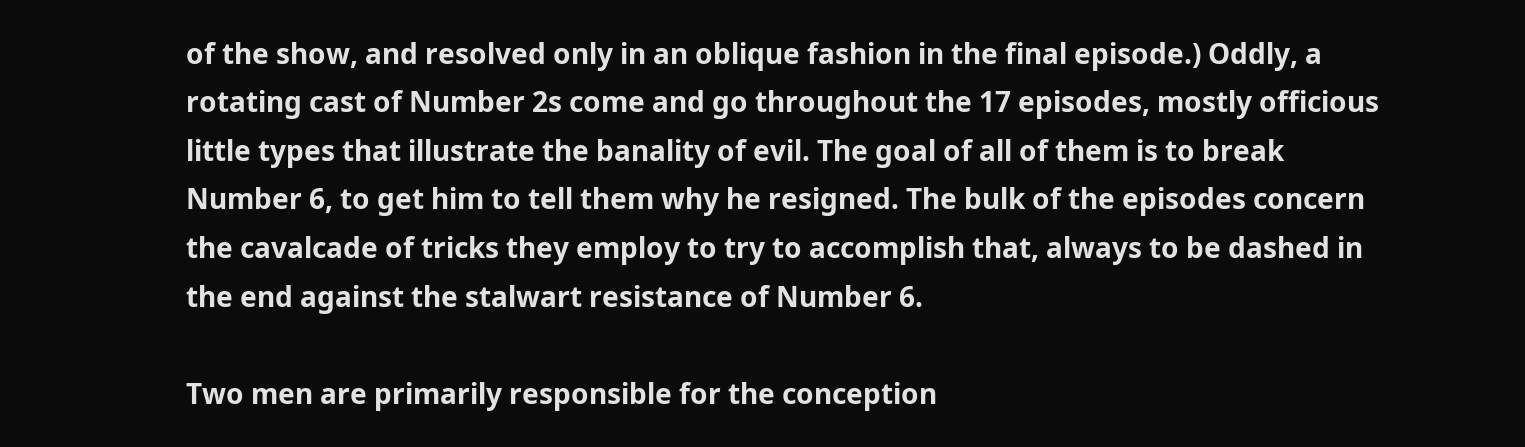of the show, and resolved only in an oblique fashion in the final episode.) Oddly, a rotating cast of Number 2s come and go throughout the 17 episodes, mostly officious little types that illustrate the banality of evil. The goal of all of them is to break Number 6, to get him to tell them why he resigned. The bulk of the episodes concern the cavalcade of tricks they employ to try to accomplish that, always to be dashed in the end against the stalwart resistance of Number 6.

Two men are primarily responsible for the conception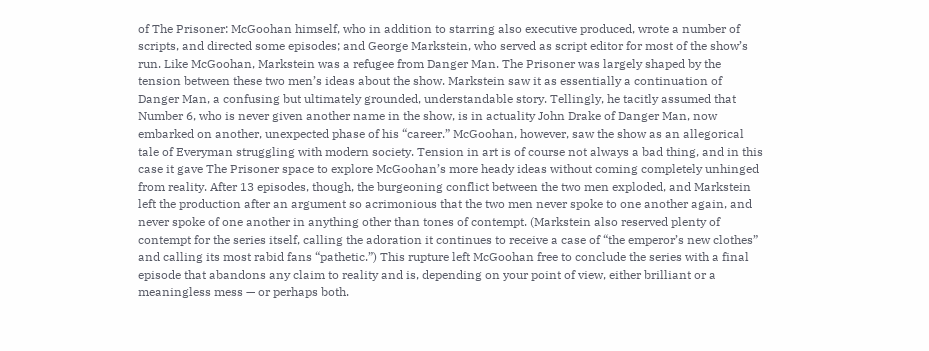of The Prisoner: McGoohan himself, who in addition to starring also executive produced, wrote a number of scripts, and directed some episodes; and George Markstein, who served as script editor for most of the show’s run. Like McGoohan, Markstein was a refugee from Danger Man. The Prisoner was largely shaped by the tension between these two men’s ideas about the show. Markstein saw it as essentially a continuation of Danger Man, a confusing but ultimately grounded, understandable story. Tellingly, he tacitly assumed that Number 6, who is never given another name in the show, is in actuality John Drake of Danger Man, now embarked on another, unexpected phase of his “career.” McGoohan, however, saw the show as an allegorical tale of Everyman struggling with modern society. Tension in art is of course not always a bad thing, and in this case it gave The Prisoner space to explore McGoohan’s more heady ideas without coming completely unhinged from reality. After 13 episodes, though, the burgeoning conflict between the two men exploded, and Markstein left the production after an argument so acrimonious that the two men never spoke to one another again, and never spoke of one another in anything other than tones of contempt. (Markstein also reserved plenty of contempt for the series itself, calling the adoration it continues to receive a case of “the emperor’s new clothes” and calling its most rabid fans “pathetic.”) This rupture left McGoohan free to conclude the series with a final episode that abandons any claim to reality and is, depending on your point of view, either brilliant or a meaningless mess — or perhaps both.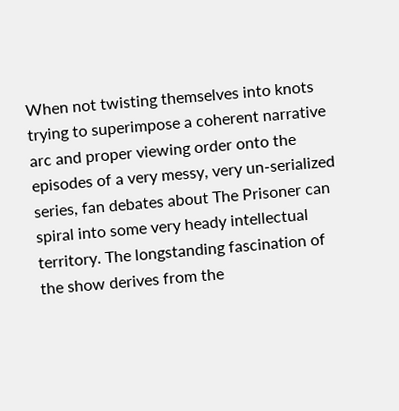When not twisting themselves into knots trying to superimpose a coherent narrative arc and proper viewing order onto the episodes of a very messy, very un-serialized series, fan debates about The Prisoner can spiral into some very heady intellectual territory. The longstanding fascination of the show derives from the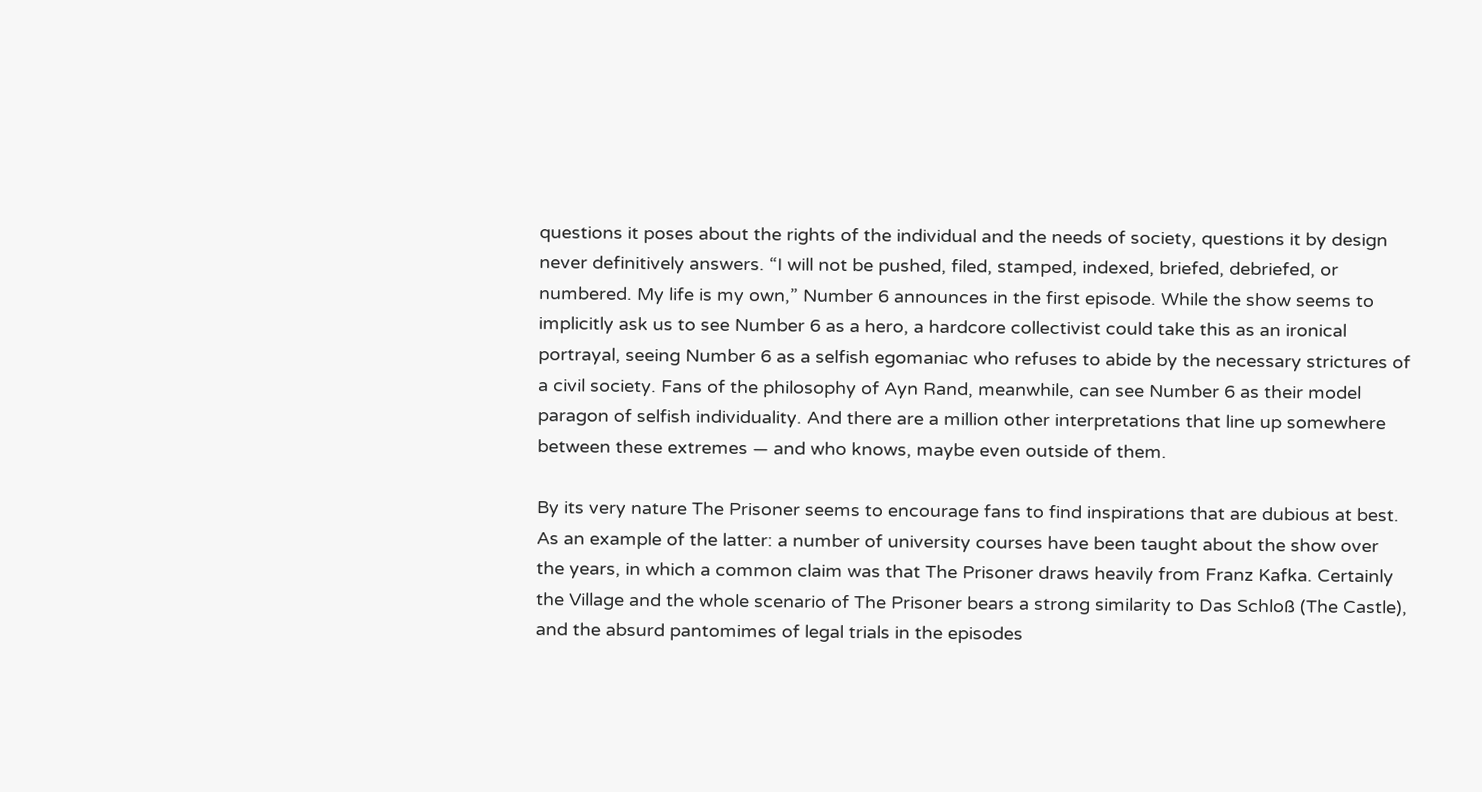questions it poses about the rights of the individual and the needs of society, questions it by design never definitively answers. “I will not be pushed, filed, stamped, indexed, briefed, debriefed, or numbered. My life is my own,” Number 6 announces in the first episode. While the show seems to implicitly ask us to see Number 6 as a hero, a hardcore collectivist could take this as an ironical portrayal, seeing Number 6 as a selfish egomaniac who refuses to abide by the necessary strictures of a civil society. Fans of the philosophy of Ayn Rand, meanwhile, can see Number 6 as their model paragon of selfish individuality. And there are a million other interpretations that line up somewhere between these extremes — and who knows, maybe even outside of them.

By its very nature The Prisoner seems to encourage fans to find inspirations that are dubious at best. As an example of the latter: a number of university courses have been taught about the show over the years, in which a common claim was that The Prisoner draws heavily from Franz Kafka. Certainly the Village and the whole scenario of The Prisoner bears a strong similarity to Das Schloß (The Castle), and the absurd pantomimes of legal trials in the episodes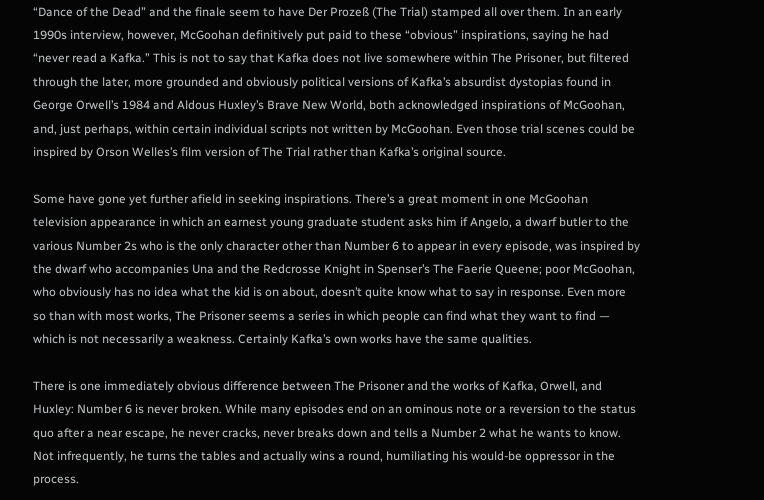“Dance of the Dead” and the finale seem to have Der Prozeß (The Trial) stamped all over them. In an early 1990s interview, however, McGoohan definitively put paid to these “obvious” inspirations, saying he had “never read a Kafka.” This is not to say that Kafka does not live somewhere within The Prisoner, but filtered through the later, more grounded and obviously political versions of Kafka’s absurdist dystopias found in George Orwell’s 1984 and Aldous Huxley’s Brave New World, both acknowledged inspirations of McGoohan, and, just perhaps, within certain individual scripts not written by McGoohan. Even those trial scenes could be inspired by Orson Welles’s film version of The Trial rather than Kafka’s original source.

Some have gone yet further afield in seeking inspirations. There’s a great moment in one McGoohan television appearance in which an earnest young graduate student asks him if Angelo, a dwarf butler to the various Number 2s who is the only character other than Number 6 to appear in every episode, was inspired by the dwarf who accompanies Una and the Redcrosse Knight in Spenser’s The Faerie Queene; poor McGoohan, who obviously has no idea what the kid is on about, doesn’t quite know what to say in response. Even more so than with most works, The Prisoner seems a series in which people can find what they want to find — which is not necessarily a weakness. Certainly Kafka’s own works have the same qualities.

There is one immediately obvious difference between The Prisoner and the works of Kafka, Orwell, and Huxley: Number 6 is never broken. While many episodes end on an ominous note or a reversion to the status quo after a near escape, he never cracks, never breaks down and tells a Number 2 what he wants to know. Not infrequently, he turns the tables and actually wins a round, humiliating his would-be oppressor in the process.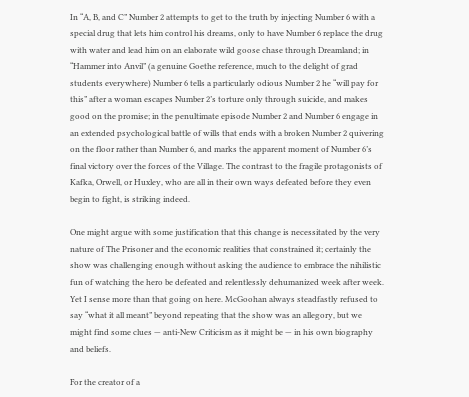In “A, B, and C” Number 2 attempts to get to the truth by injecting Number 6 with a special drug that lets him control his dreams, only to have Number 6 replace the drug with water and lead him on an elaborate wild goose chase through Dreamland; in “Hammer into Anvil” (a genuine Goethe reference, much to the delight of grad students everywhere) Number 6 tells a particularly odious Number 2 he “will pay for this” after a woman escapes Number 2’s torture only through suicide, and makes good on the promise; in the penultimate episode Number 2 and Number 6 engage in an extended psychological battle of wills that ends with a broken Number 2 quivering on the floor rather than Number 6, and marks the apparent moment of Number 6’s final victory over the forces of the Village. The contrast to the fragile protagonists of Kafka, Orwell, or Huxley, who are all in their own ways defeated before they even begin to fight, is striking indeed.

One might argue with some justification that this change is necessitated by the very nature of The Prisoner and the economic realities that constrained it; certainly the show was challenging enough without asking the audience to embrace the nihilistic fun of watching the hero be defeated and relentlessly dehumanized week after week. Yet I sense more than that going on here. McGoohan always steadfastly refused to say “what it all meant” beyond repeating that the show was an allegory, but we might find some clues — anti-New Criticism as it might be — in his own biography and beliefs.

For the creator of a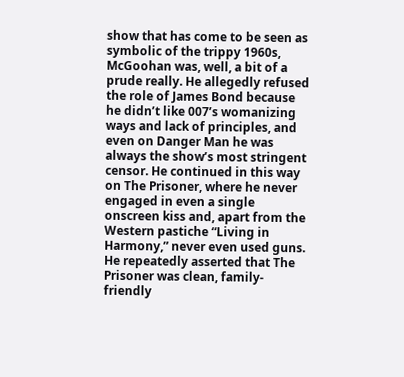show that has come to be seen as symbolic of the trippy 1960s, McGoohan was, well, a bit of a prude really. He allegedly refused the role of James Bond because he didn’t like 007’s womanizing ways and lack of principles, and even on Danger Man he was always the show’s most stringent censor. He continued in this way on The Prisoner, where he never engaged in even a single onscreen kiss and, apart from the Western pastiche “Living in Harmony,” never even used guns. He repeatedly asserted that The Prisoner was clean, family-friendly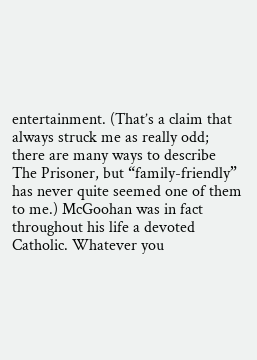entertainment. (That’s a claim that always struck me as really odd; there are many ways to describe The Prisoner, but “family-friendly” has never quite seemed one of them to me.) McGoohan was in fact throughout his life a devoted Catholic. Whatever you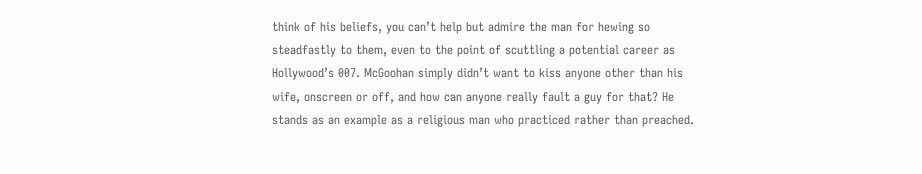think of his beliefs, you can’t help but admire the man for hewing so steadfastly to them, even to the point of scuttling a potential career as Hollywood’s 007. McGoohan simply didn’t want to kiss anyone other than his wife, onscreen or off, and how can anyone really fault a guy for that? He stands as an example as a religious man who practiced rather than preached.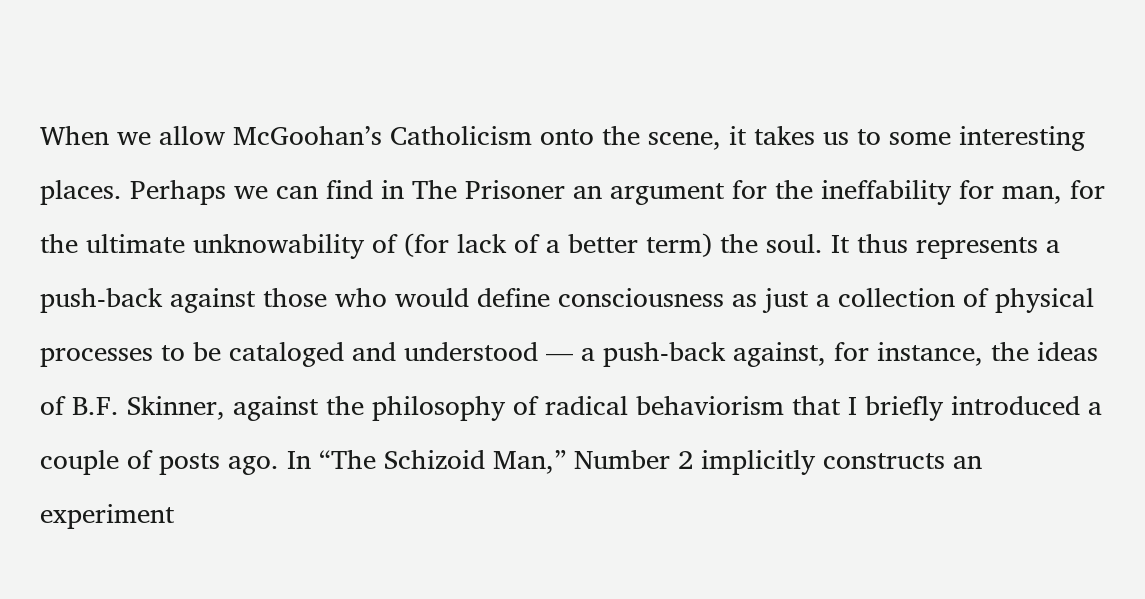When we allow McGoohan’s Catholicism onto the scene, it takes us to some interesting places. Perhaps we can find in The Prisoner an argument for the ineffability for man, for the ultimate unknowability of (for lack of a better term) the soul. It thus represents a push-back against those who would define consciousness as just a collection of physical processes to be cataloged and understood — a push-back against, for instance, the ideas of B.F. Skinner, against the philosophy of radical behaviorism that I briefly introduced a couple of posts ago. In “The Schizoid Man,” Number 2 implicitly constructs an experiment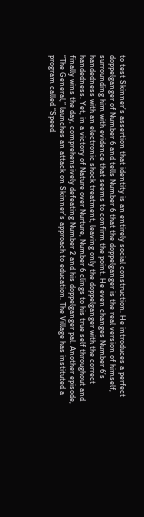to test Skinner’s assertion that identity is an entirely social construction. He introduces a perfect doppelganger of Number 6 and tells Number 6 that the doppelganger is the real version of himself, surrounding him with evidence that seems to confirm the point. He even changes Number 6’s handedness with an electronic shock treatment, leaving only the doppelganger with the correct handedness. Yet, in a victory of Nature over Nurture, Number 6 clings to his true self throughout and finally wins the day, comprehensively defeating Number 2 and his doppelganger pal. Another episode, “The General,” launches an attack on Skinner’s approach to education. The Village has instituted a program called “Speed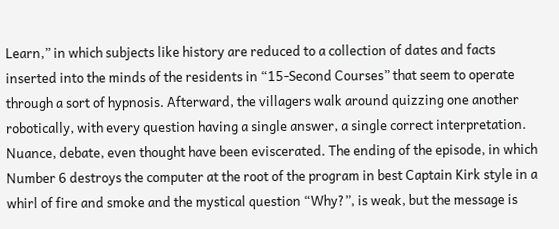Learn,” in which subjects like history are reduced to a collection of dates and facts inserted into the minds of the residents in “15-Second Courses” that seem to operate through a sort of hypnosis. Afterward, the villagers walk around quizzing one another robotically, with every question having a single answer, a single correct interpretation. Nuance, debate, even thought have been eviscerated. The ending of the episode, in which Number 6 destroys the computer at the root of the program in best Captain Kirk style in a whirl of fire and smoke and the mystical question “Why?”, is weak, but the message is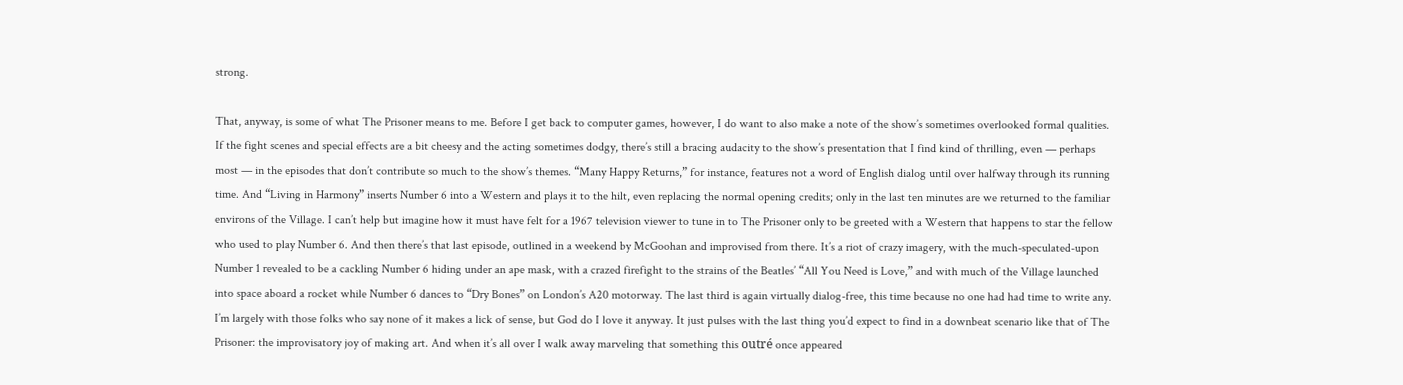strong.

That, anyway, is some of what The Prisoner means to me. Before I get back to computer games, however, I do want to also make a note of the show’s sometimes overlooked formal qualities. If the fight scenes and special effects are a bit cheesy and the acting sometimes dodgy, there’s still a bracing audacity to the show’s presentation that I find kind of thrilling, even — perhaps most — in the episodes that don’t contribute so much to the show’s themes. “Many Happy Returns,” for instance, features not a word of English dialog until over halfway through its running time. And “Living in Harmony” inserts Number 6 into a Western and plays it to the hilt, even replacing the normal opening credits; only in the last ten minutes are we returned to the familiar environs of the Village. I can’t help but imagine how it must have felt for a 1967 television viewer to tune in to The Prisoner only to be greeted with a Western that happens to star the fellow who used to play Number 6. And then there’s that last episode, outlined in a weekend by McGoohan and improvised from there. It’s a riot of crazy imagery, with the much-speculated-upon Number 1 revealed to be a cackling Number 6 hiding under an ape mask, with a crazed firefight to the strains of the Beatles’ “All You Need is Love,” and with much of the Village launched into space aboard a rocket while Number 6 dances to “Dry Bones” on London’s A20 motorway. The last third is again virtually dialog-free, this time because no one had had time to write any. I’m largely with those folks who say none of it makes a lick of sense, but God do I love it anyway. It just pulses with the last thing you’d expect to find in a downbeat scenario like that of The Prisoner: the improvisatory joy of making art. And when it’s all over I walk away marveling that something this outré once appeared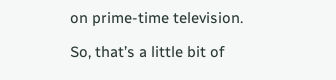on prime-time television.

So, that’s a little bit of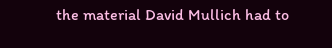the material David Mullich had to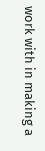work with in making a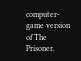computer-game version of The Prisoner.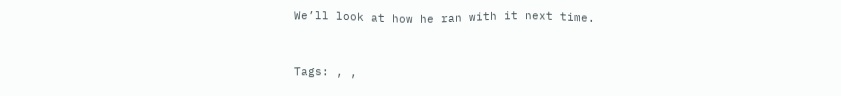We’ll look at how he ran with it next time.


Tags: , ,